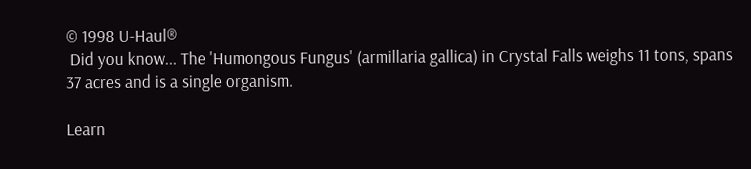© 1998 U-Haul®
 Did you know... The 'Humongous Fungus' (armillaria gallica) in Crystal Falls weighs 11 tons, spans 37 acres and is a single organism.

Learn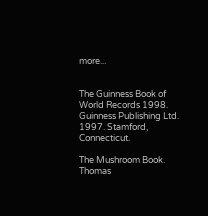more...


The Guinness Book of World Records 1998. Guinness Publishing Ltd. 1997. Stamford, Connecticut.

The Mushroom Book. Thomas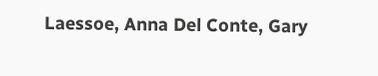Laessoe, Anna Del Conte, Gary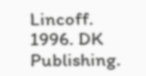Lincoff. 1996. DK Publishing.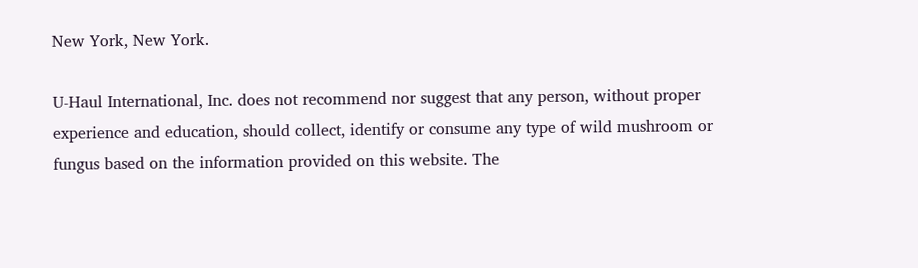New York, New York.

U-Haul International, Inc. does not recommend nor suggest that any person, without proper experience and education, should collect, identify or consume any type of wild mushroom or fungus based on the information provided on this website. The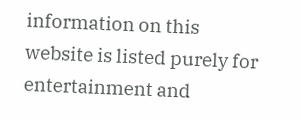information on this website is listed purely for entertainment and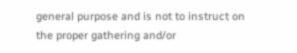general purpose and is not to instruct on the proper gathering and/or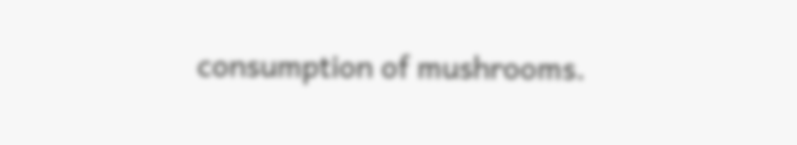consumption of mushrooms.